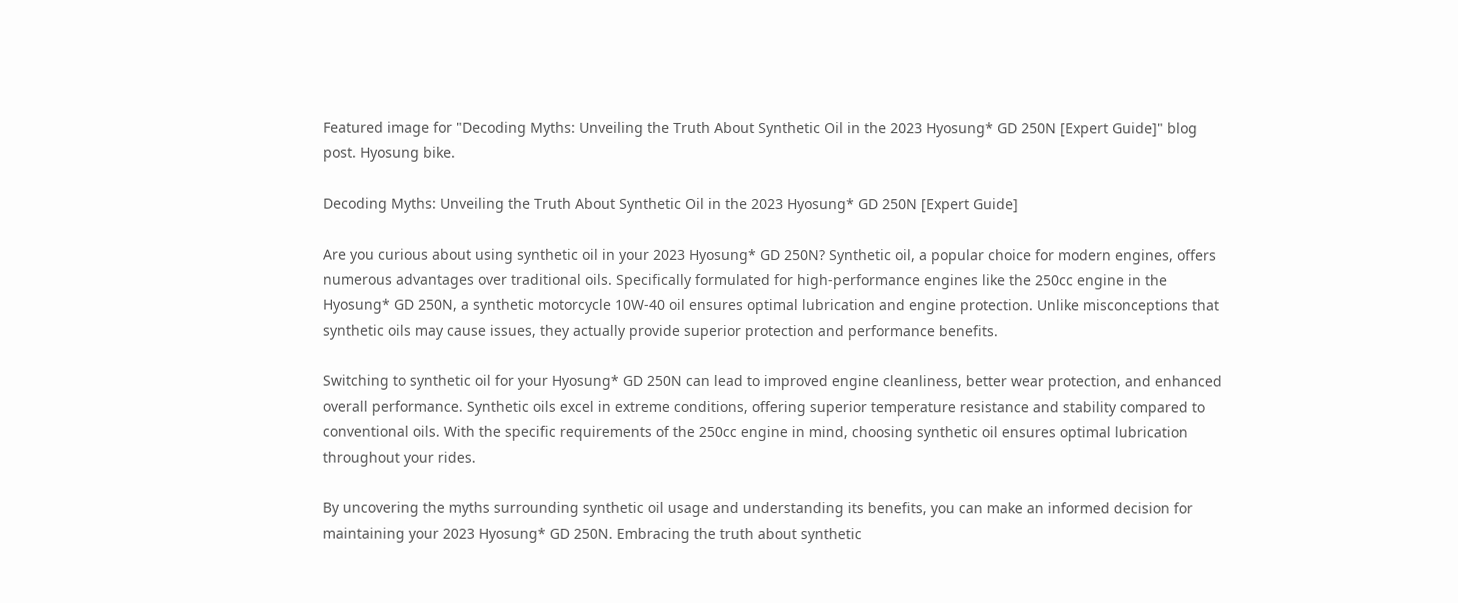Featured image for "Decoding Myths: Unveiling the Truth About Synthetic Oil in the 2023 Hyosung* GD 250N [Expert Guide]" blog post. Hyosung bike.

Decoding Myths: Unveiling the Truth About Synthetic Oil in the 2023 Hyosung* GD 250N [Expert Guide]

Are you curious about using synthetic oil in your 2023 Hyosung* GD 250N? Synthetic oil, a popular choice for modern engines, offers numerous advantages over traditional oils. Specifically formulated for high-performance engines like the 250cc engine in the Hyosung* GD 250N, a synthetic motorcycle 10W-40 oil ensures optimal lubrication and engine protection. Unlike misconceptions that synthetic oils may cause issues, they actually provide superior protection and performance benefits.

Switching to synthetic oil for your Hyosung* GD 250N can lead to improved engine cleanliness, better wear protection, and enhanced overall performance. Synthetic oils excel in extreme conditions, offering superior temperature resistance and stability compared to conventional oils. With the specific requirements of the 250cc engine in mind, choosing synthetic oil ensures optimal lubrication throughout your rides.

By uncovering the myths surrounding synthetic oil usage and understanding its benefits, you can make an informed decision for maintaining your 2023 Hyosung* GD 250N. Embracing the truth about synthetic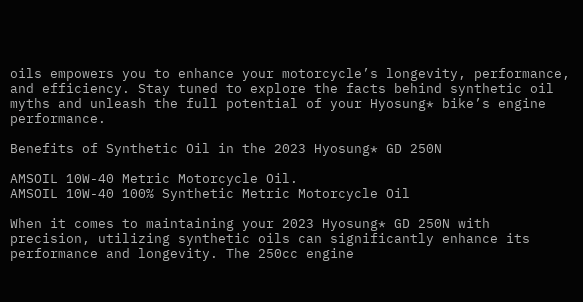oils empowers you to enhance your motorcycle’s longevity, performance, and efficiency. Stay tuned to explore the facts behind synthetic oil myths and unleash the full potential of your Hyosung* bike’s engine performance.

Benefits of Synthetic Oil in the 2023 Hyosung* GD 250N

AMSOIL 10W-40 Metric Motorcycle Oil.
AMSOIL 10W-40 100% Synthetic Metric Motorcycle Oil

When it comes to maintaining your 2023 Hyosung* GD 250N with precision, utilizing synthetic oils can significantly enhance its performance and longevity. The 250cc engine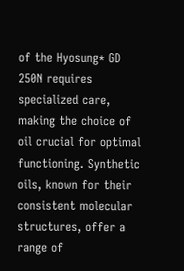of the Hyosung* GD 250N requires specialized care, making the choice of oil crucial for optimal functioning. Synthetic oils, known for their consistent molecular structures, offer a range of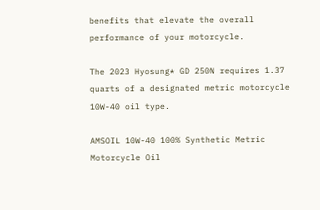benefits that elevate the overall performance of your motorcycle.

The 2023 Hyosung* GD 250N requires 1.37 quarts of a designated metric motorcycle 10W-40 oil type.

AMSOIL 10W-40 100% Synthetic Metric Motorcycle Oil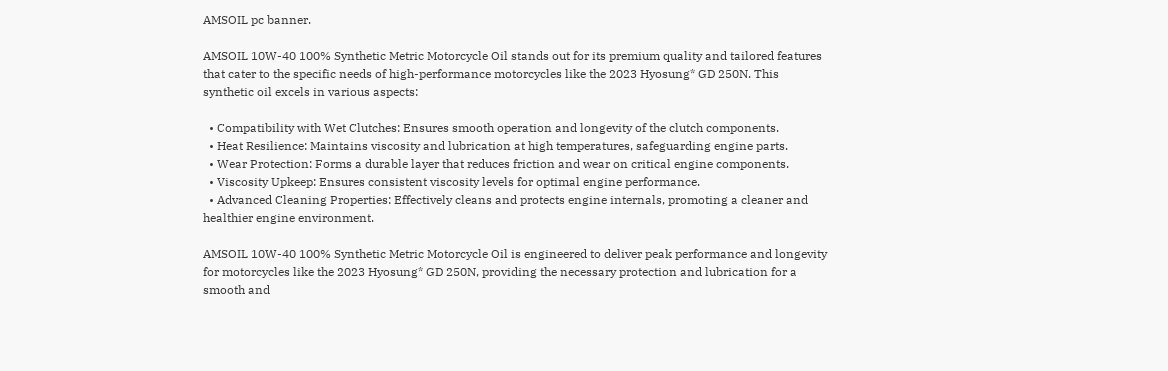AMSOIL pc banner.

AMSOIL 10W-40 100% Synthetic Metric Motorcycle Oil stands out for its premium quality and tailored features that cater to the specific needs of high-performance motorcycles like the 2023 Hyosung* GD 250N. This synthetic oil excels in various aspects:

  • Compatibility with Wet Clutches: Ensures smooth operation and longevity of the clutch components.
  • Heat Resilience: Maintains viscosity and lubrication at high temperatures, safeguarding engine parts.
  • Wear Protection: Forms a durable layer that reduces friction and wear on critical engine components.
  • Viscosity Upkeep: Ensures consistent viscosity levels for optimal engine performance.
  • Advanced Cleaning Properties: Effectively cleans and protects engine internals, promoting a cleaner and healthier engine environment.

AMSOIL 10W-40 100% Synthetic Metric Motorcycle Oil is engineered to deliver peak performance and longevity for motorcycles like the 2023 Hyosung* GD 250N, providing the necessary protection and lubrication for a smooth and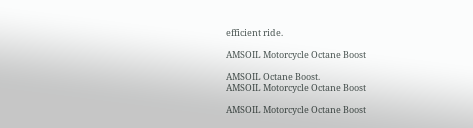efficient ride.

AMSOIL Motorcycle Octane Boost

AMSOIL Octane Boost.
AMSOIL Motorcycle Octane Boost

AMSOIL Motorcycle Octane Boost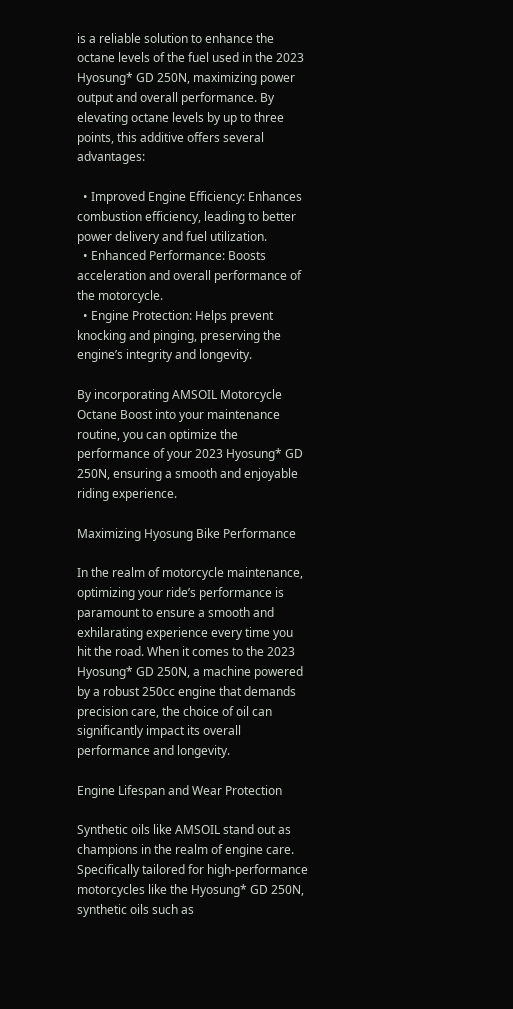is a reliable solution to enhance the octane levels of the fuel used in the 2023 Hyosung* GD 250N, maximizing power output and overall performance. By elevating octane levels by up to three points, this additive offers several advantages:

  • Improved Engine Efficiency: Enhances combustion efficiency, leading to better power delivery and fuel utilization.
  • Enhanced Performance: Boosts acceleration and overall performance of the motorcycle.
  • Engine Protection: Helps prevent knocking and pinging, preserving the engine’s integrity and longevity.

By incorporating AMSOIL Motorcycle Octane Boost into your maintenance routine, you can optimize the performance of your 2023 Hyosung* GD 250N, ensuring a smooth and enjoyable riding experience.

Maximizing Hyosung Bike Performance

In the realm of motorcycle maintenance, optimizing your ride’s performance is paramount to ensure a smooth and exhilarating experience every time you hit the road. When it comes to the 2023 Hyosung* GD 250N, a machine powered by a robust 250cc engine that demands precision care, the choice of oil can significantly impact its overall performance and longevity.

Engine Lifespan and Wear Protection

Synthetic oils like AMSOIL stand out as champions in the realm of engine care. Specifically tailored for high-performance motorcycles like the Hyosung* GD 250N, synthetic oils such as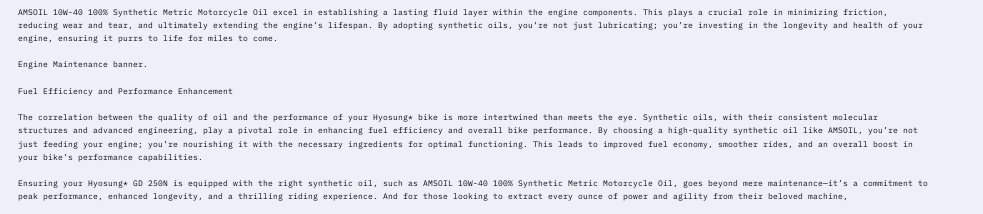AMSOIL 10W-40 100% Synthetic Metric Motorcycle Oil excel in establishing a lasting fluid layer within the engine components. This plays a crucial role in minimizing friction, reducing wear and tear, and ultimately extending the engine’s lifespan. By adopting synthetic oils, you’re not just lubricating; you’re investing in the longevity and health of your engine, ensuring it purrs to life for miles to come.

Engine Maintenance banner.

Fuel Efficiency and Performance Enhancement

The correlation between the quality of oil and the performance of your Hyosung* bike is more intertwined than meets the eye. Synthetic oils, with their consistent molecular structures and advanced engineering, play a pivotal role in enhancing fuel efficiency and overall bike performance. By choosing a high-quality synthetic oil like AMSOIL, you’re not just feeding your engine; you’re nourishing it with the necessary ingredients for optimal functioning. This leads to improved fuel economy, smoother rides, and an overall boost in your bike’s performance capabilities.

Ensuring your Hyosung* GD 250N is equipped with the right synthetic oil, such as AMSOIL 10W-40 100% Synthetic Metric Motorcycle Oil, goes beyond mere maintenance—it’s a commitment to peak performance, enhanced longevity, and a thrilling riding experience. And for those looking to extract every ounce of power and agility from their beloved machine,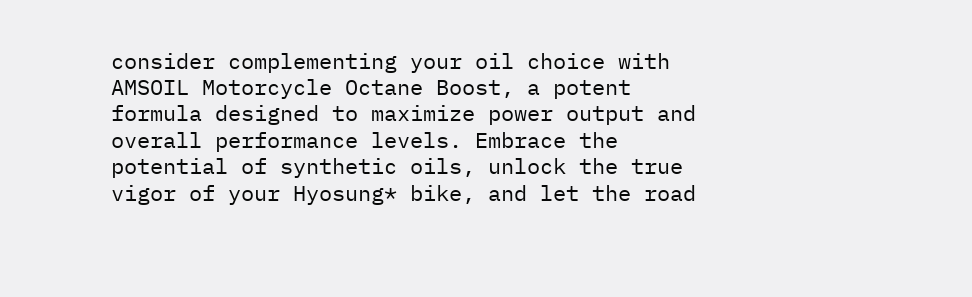consider complementing your oil choice with AMSOIL Motorcycle Octane Boost, a potent formula designed to maximize power output and overall performance levels. Embrace the potential of synthetic oils, unlock the true vigor of your Hyosung* bike, and let the road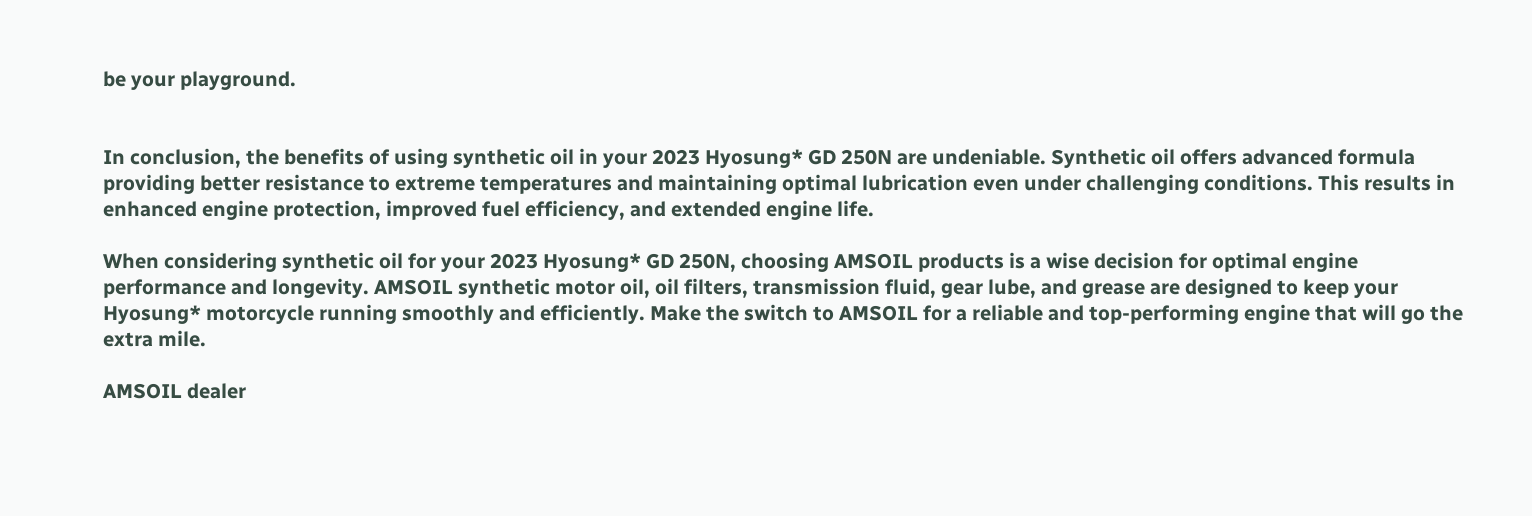be your playground.


In conclusion, the benefits of using synthetic oil in your 2023 Hyosung* GD 250N are undeniable. Synthetic oil offers advanced formula providing better resistance to extreme temperatures and maintaining optimal lubrication even under challenging conditions. This results in enhanced engine protection, improved fuel efficiency, and extended engine life.

When considering synthetic oil for your 2023 Hyosung* GD 250N, choosing AMSOIL products is a wise decision for optimal engine performance and longevity. AMSOIL synthetic motor oil, oil filters, transmission fluid, gear lube, and grease are designed to keep your Hyosung* motorcycle running smoothly and efficiently. Make the switch to AMSOIL for a reliable and top-performing engine that will go the extra mile.

AMSOIL dealer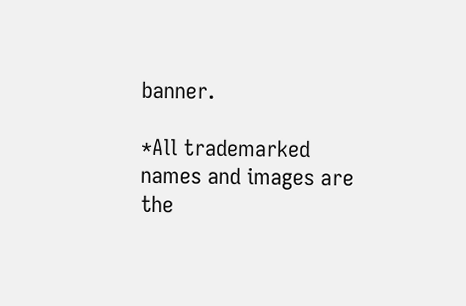banner.

*All trademarked names and images are the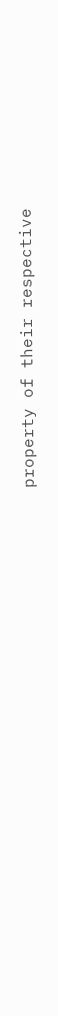property of their respective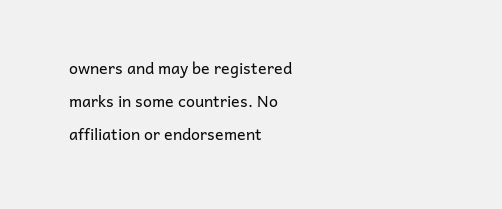owners and may be registered marks in some countries. No affiliation or endorsement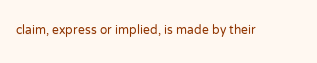claim, express or implied, is made by their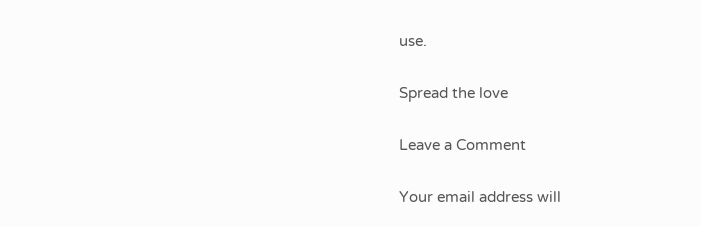use.

Spread the love

Leave a Comment

Your email address will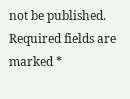not be published. Required fields are marked *